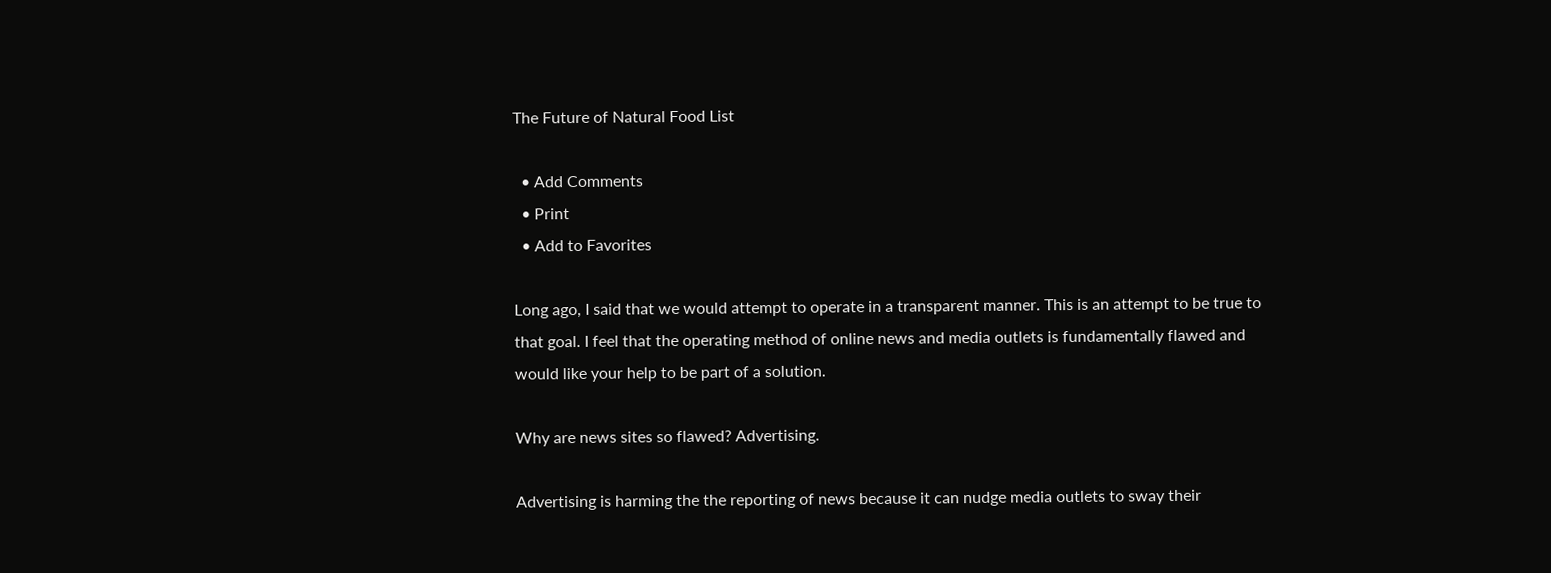The Future of Natural Food List

  • Add Comments
  • Print
  • Add to Favorites

Long ago, I said that we would attempt to operate in a transparent manner. This is an attempt to be true to that goal. I feel that the operating method of online news and media outlets is fundamentally flawed and would like your help to be part of a solution.

Why are news sites so flawed? Advertising.

Advertising is harming the the reporting of news because it can nudge media outlets to sway their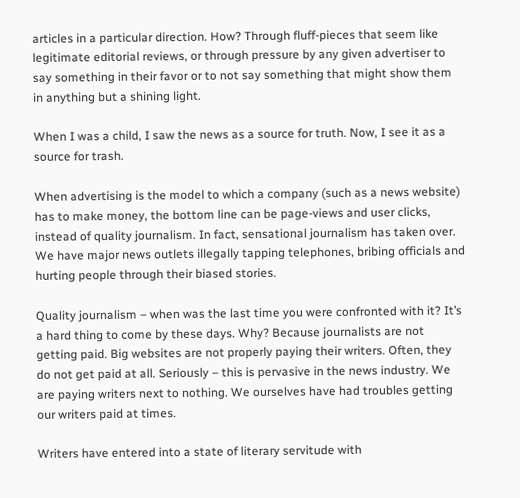articles in a particular direction. How? Through fluff-pieces that seem like legitimate editorial reviews, or through pressure by any given advertiser to say something in their favor or to not say something that might show them in anything but a shining light.

When I was a child, I saw the news as a source for truth. Now, I see it as a source for trash.

When advertising is the model to which a company (such as a news website) has to make money, the bottom line can be page-views and user clicks, instead of quality journalism. In fact, sensational journalism has taken over. We have major news outlets illegally tapping telephones, bribing officials and hurting people through their biased stories.

Quality journalism – when was the last time you were confronted with it? It’s a hard thing to come by these days. Why? Because journalists are not getting paid. Big websites are not properly paying their writers. Often, they do not get paid at all. Seriously – this is pervasive in the news industry. We are paying writers next to nothing. We ourselves have had troubles getting our writers paid at times.

Writers have entered into a state of literary servitude with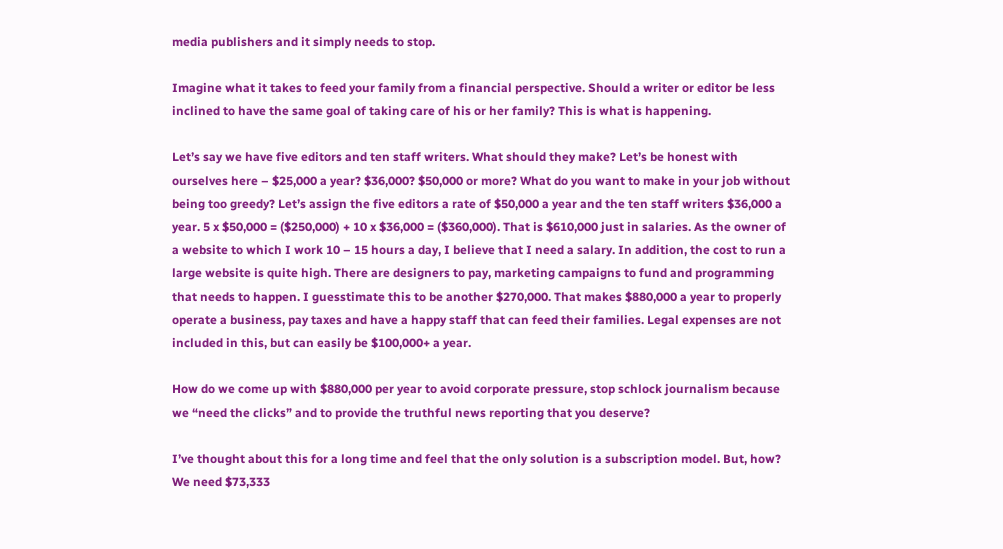media publishers and it simply needs to stop.

Imagine what it takes to feed your family from a financial perspective. Should a writer or editor be less inclined to have the same goal of taking care of his or her family? This is what is happening.

Let’s say we have five editors and ten staff writers. What should they make? Let’s be honest with ourselves here – $25,000 a year? $36,000? $50,000 or more? What do you want to make in your job without being too greedy? Let’s assign the five editors a rate of $50,000 a year and the ten staff writers $36,000 a year. 5 x $50,000 = ($250,000) + 10 x $36,000 = ($360,000). That is $610,000 just in salaries. As the owner of a website to which I work 10 – 15 hours a day, I believe that I need a salary. In addition, the cost to run a large website is quite high. There are designers to pay, marketing campaigns to fund and programming that needs to happen. I guesstimate this to be another $270,000. That makes $880,000 a year to properly operate a business, pay taxes and have a happy staff that can feed their families. Legal expenses are not included in this, but can easily be $100,000+ a year.

How do we come up with $880,000 per year to avoid corporate pressure, stop schlock journalism because we “need the clicks” and to provide the truthful news reporting that you deserve?

I’ve thought about this for a long time and feel that the only solution is a subscription model. But, how? We need $73,333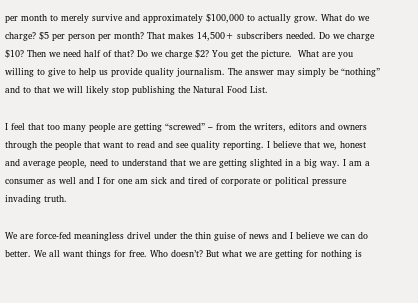per month to merely survive and approximately $100,000 to actually grow. What do we charge? $5 per person per month? That makes 14,500+ subscribers needed. Do we charge $10? Then we need half of that? Do we charge $2? You get the picture.  What are you willing to give to help us provide quality journalism. The answer may simply be “nothing” and to that we will likely stop publishing the Natural Food List.

I feel that too many people are getting “screwed” – from the writers, editors and owners through the people that want to read and see quality reporting. I believe that we, honest and average people, need to understand that we are getting slighted in a big way. I am a consumer as well and I for one am sick and tired of corporate or political pressure invading truth.

We are force-fed meaningless drivel under the thin guise of news and I believe we can do better. We all want things for free. Who doesn’t? But what we are getting for nothing is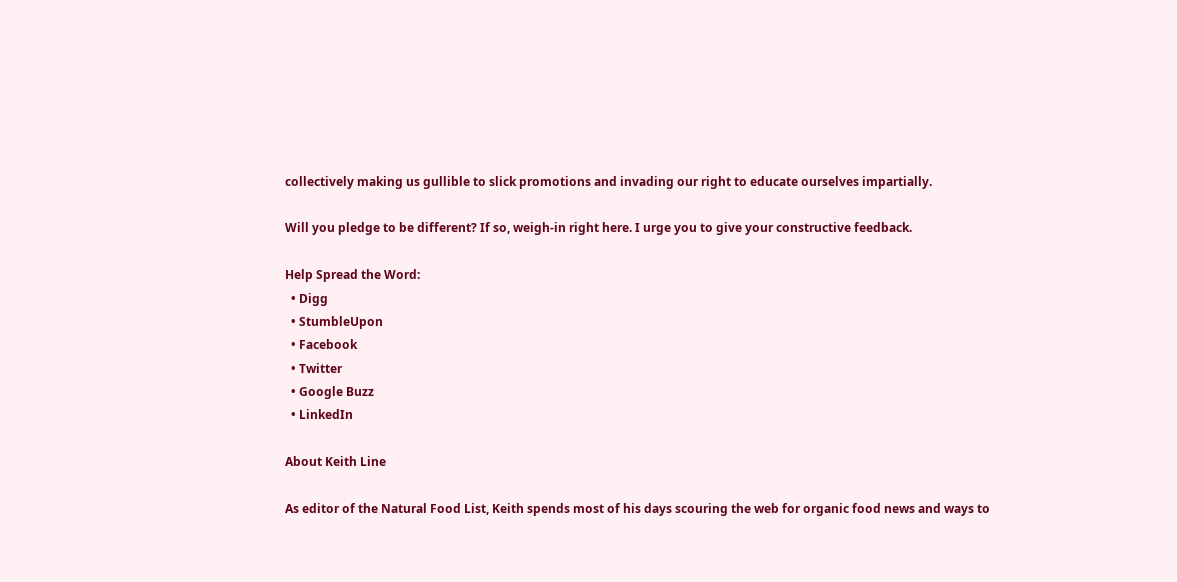collectively making us gullible to slick promotions and invading our right to educate ourselves impartially.

Will you pledge to be different? If so, weigh-in right here. I urge you to give your constructive feedback.

Help Spread the Word:
  • Digg
  • StumbleUpon
  • Facebook
  • Twitter
  • Google Buzz
  • LinkedIn

About Keith Line

As editor of the Natural Food List, Keith spends most of his days scouring the web for organic food news and ways to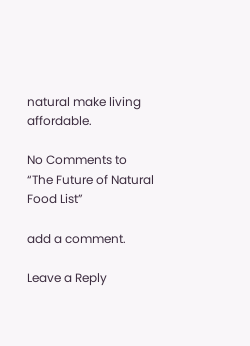natural make living affordable.

No Comments to “The Future of Natural Food List”

add a comment.

Leave a Reply